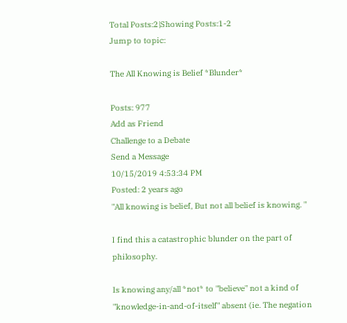Total Posts:2|Showing Posts:1-2
Jump to topic:

The All Knowing is Belief *Blunder*

Posts: 977
Add as Friend
Challenge to a Debate
Send a Message
10/15/2019 4:53:34 PM
Posted: 2 years ago
"All knowing is belief, But not all belief is knowing. "

I find this a catastrophic blunder on the part of philosophy.

Is knowing any/all *not* to "believe" not a kind of "knowledge-in-and-of-itself" absent (ie. The negation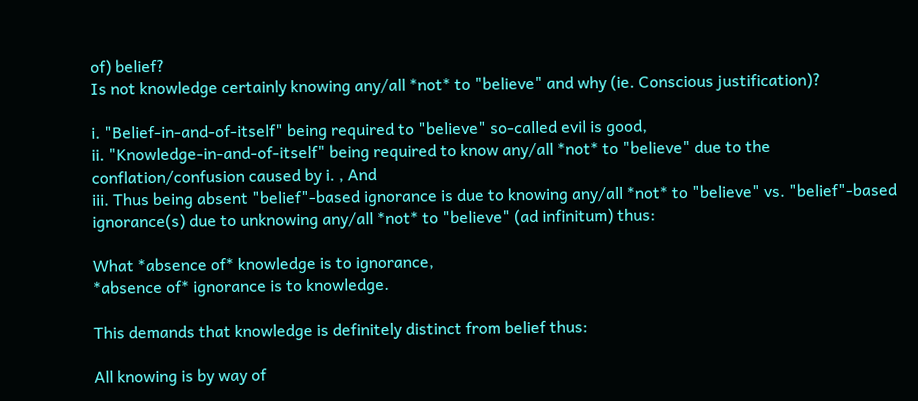of) belief?
Is not knowledge certainly knowing any/all *not* to "believe" and why (ie. Conscious justification)?

i. "Belief-in-and-of-itself" being required to "believe" so-called evil is good,
ii. "Knowledge-in-and-of-itself" being required to know any/all *not* to "believe" due to the conflation/confusion caused by i. , And
iii. Thus being absent "belief"-based ignorance is due to knowing any/all *not* to "believe" vs. "belief"-based ignorance(s) due to unknowing any/all *not* to "believe" (ad infinitum) thus:

What *absence of* knowledge is to ignorance,
*absence of* ignorance is to knowledge.

This demands that knowledge is definitely distinct from belief thus:

All knowing is by way of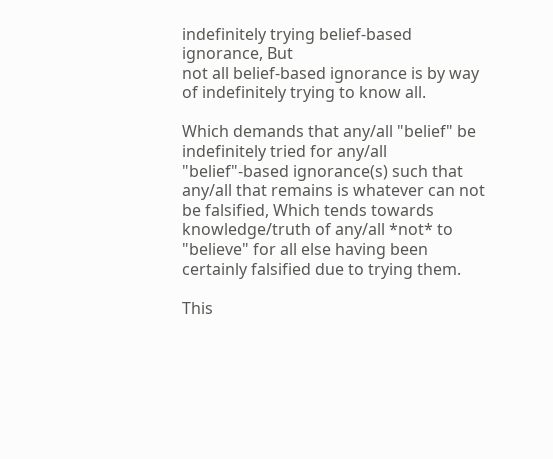indefinitely trying belief-based ignorance, But
not all belief-based ignorance is by way of indefinitely trying to know all.

Which demands that any/all "belief" be indefinitely tried for any/all "belief"-based ignorance(s) such that any/all that remains is whatever can not be falsified, Which tends towards knowledge/truth of any/all *not* to "believe" for all else having been certainly falsified due to trying them.

This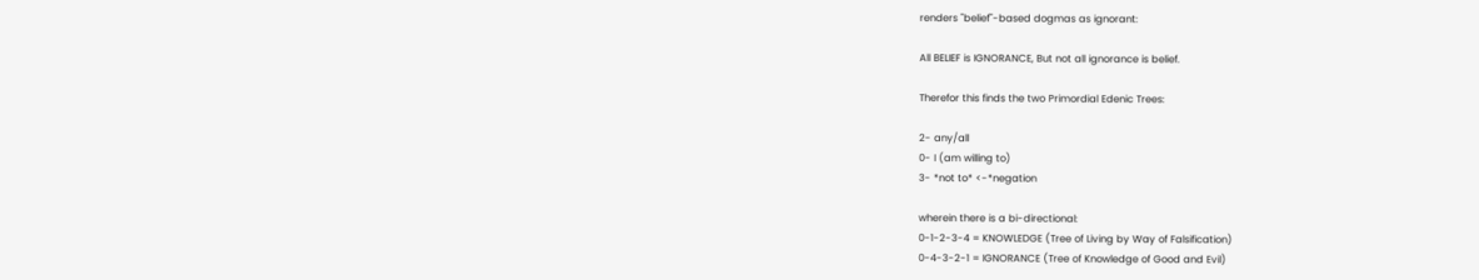renders "belief"-based dogmas as ignorant:

All BELIEF is IGNORANCE, But not all ignorance is belief.

Therefor this finds the two Primordial Edenic Trees:

2- any/all
0- I (am willing to)
3- *not to* <-*negation

wherein there is a bi-directional:
0-1-2-3-4 = KNOWLEDGE (Tree of Living by Way of Falsification)
0-4-3-2-1 = IGNORANCE (Tree of Knowledge of Good and Evil)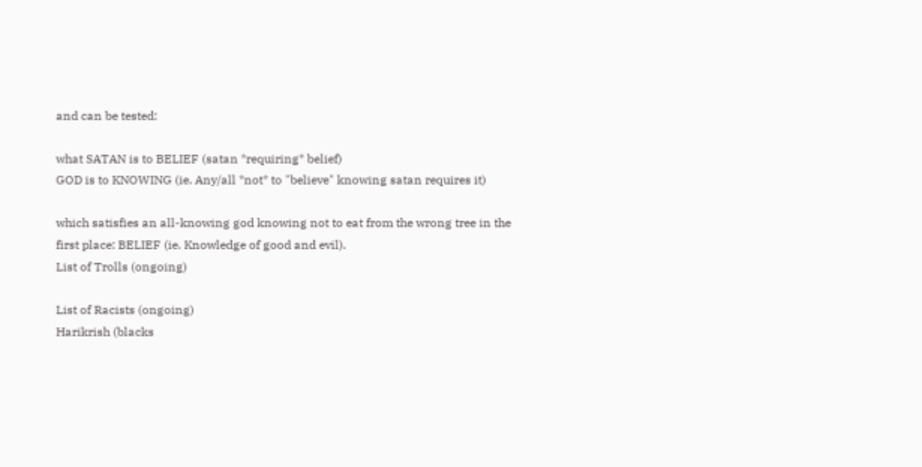and can be tested:

what SATAN is to BELIEF (satan *requiring* belief)
GOD is to KNOWING (ie. Any/all *not* to "believe" knowing satan requires it)

which satisfies an all-knowing god knowing not to eat from the wrong tree in the first place: BELIEF (ie. Knowledge of good and evil).
List of Trolls (ongoing)

List of Racists (ongoing)
Harikrish (blacks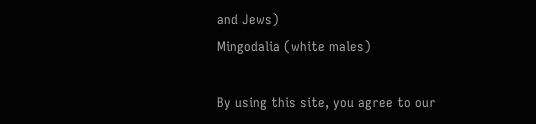and Jews)
Mingodalia (white males)

By using this site, you agree to our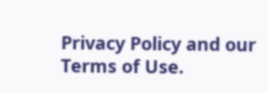Privacy Policy and our Terms of Use.